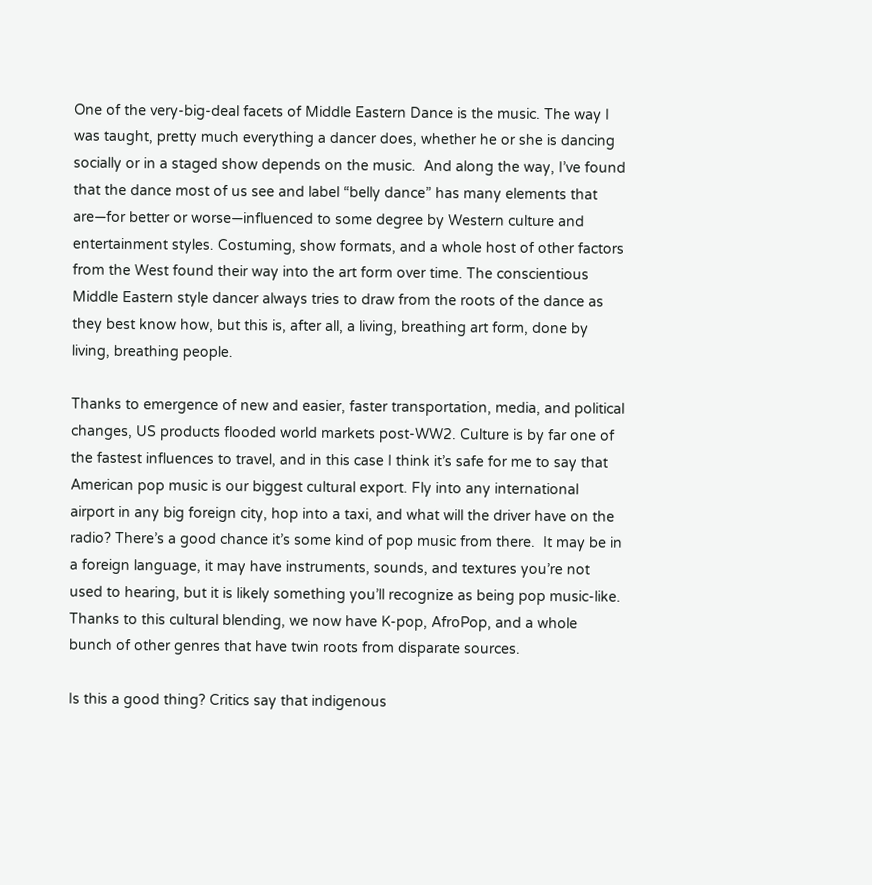One of the very-big-deal facets of Middle Eastern Dance is the music. The way I was taught, pretty much everything a dancer does, whether he or she is dancing socially or in a staged show depends on the music.  And along the way, I’ve found that the dance most of us see and label “belly dance” has many elements that are—for better or worse—influenced to some degree by Western culture and entertainment styles. Costuming, show formats, and a whole host of other factors from the West found their way into the art form over time. The conscientious Middle Eastern style dancer always tries to draw from the roots of the dance as they best know how, but this is, after all, a living, breathing art form, done by living, breathing people.

Thanks to emergence of new and easier, faster transportation, media, and political changes, US products flooded world markets post-WW2. Culture is by far one of the fastest influences to travel, and in this case I think it’s safe for me to say that American pop music is our biggest cultural export. Fly into any international airport in any big foreign city, hop into a taxi, and what will the driver have on the radio? There’s a good chance it’s some kind of pop music from there.  It may be in a foreign language, it may have instruments, sounds, and textures you’re not used to hearing, but it is likely something you’ll recognize as being pop music-like. Thanks to this cultural blending, we now have K-pop, AfroPop, and a whole bunch of other genres that have twin roots from disparate sources.

Is this a good thing? Critics say that indigenous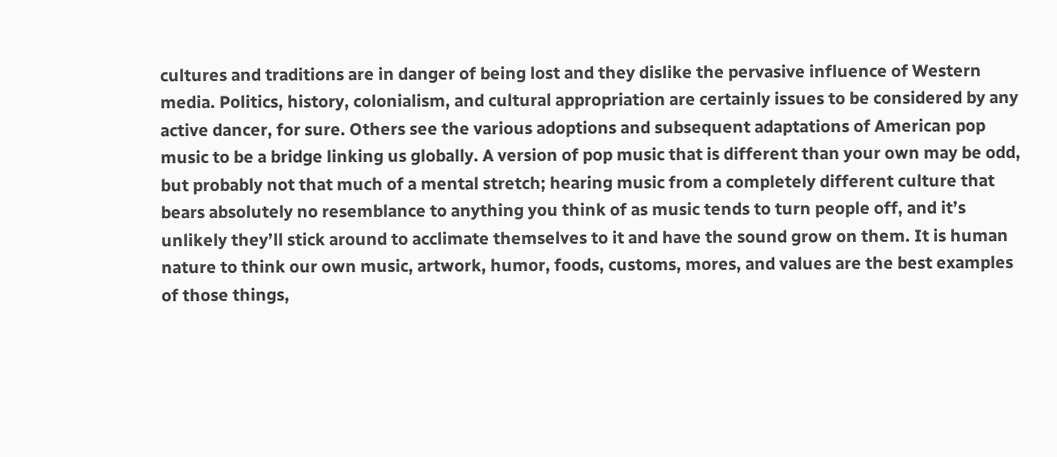cultures and traditions are in danger of being lost and they dislike the pervasive influence of Western media. Politics, history, colonialism, and cultural appropriation are certainly issues to be considered by any active dancer, for sure. Others see the various adoptions and subsequent adaptations of American pop music to be a bridge linking us globally. A version of pop music that is different than your own may be odd, but probably not that much of a mental stretch; hearing music from a completely different culture that bears absolutely no resemblance to anything you think of as music tends to turn people off, and it’s unlikely they’ll stick around to acclimate themselves to it and have the sound grow on them. It is human nature to think our own music, artwork, humor, foods, customs, mores, and values are the best examples of those things,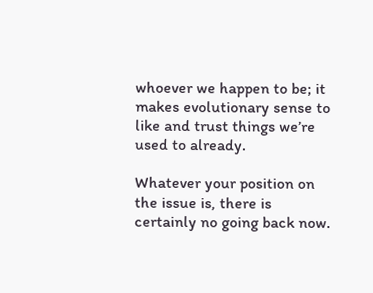whoever we happen to be; it makes evolutionary sense to like and trust things we’re used to already.

Whatever your position on the issue is, there is certainly no going back now.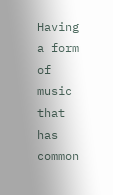Having a form of music that has common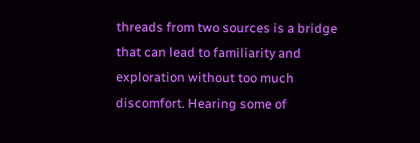threads from two sources is a bridge that can lead to familiarity and exploration without too much discomfort. Hearing some of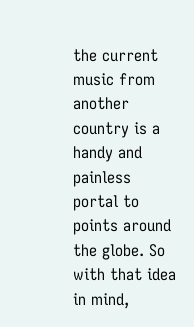the current music from another country is a handy and painless portal to points around the globe. So with that idea in mind,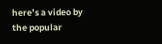here’s a video by the popular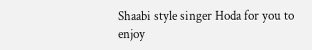Shaabi style singer Hoda for you to enjoy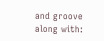and groove along with: